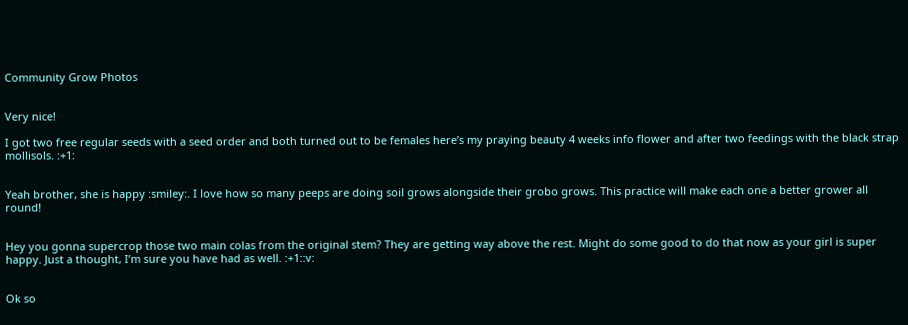Community Grow Photos


Very nice!

I got two free regular seeds with a seed order and both turned out to be females here’s my praying beauty 4 weeks info flower and after two feedings with the black strap mollisols. :+1:


Yeah brother, she is happy :smiley:. I love how so many peeps are doing soil grows alongside their grobo grows. This practice will make each one a better grower all round!


Hey you gonna supercrop those two main colas from the original stem? They are getting way above the rest. Might do some good to do that now as your girl is super happy. Just a thought, I’m sure you have had as well. :+1::v:


Ok so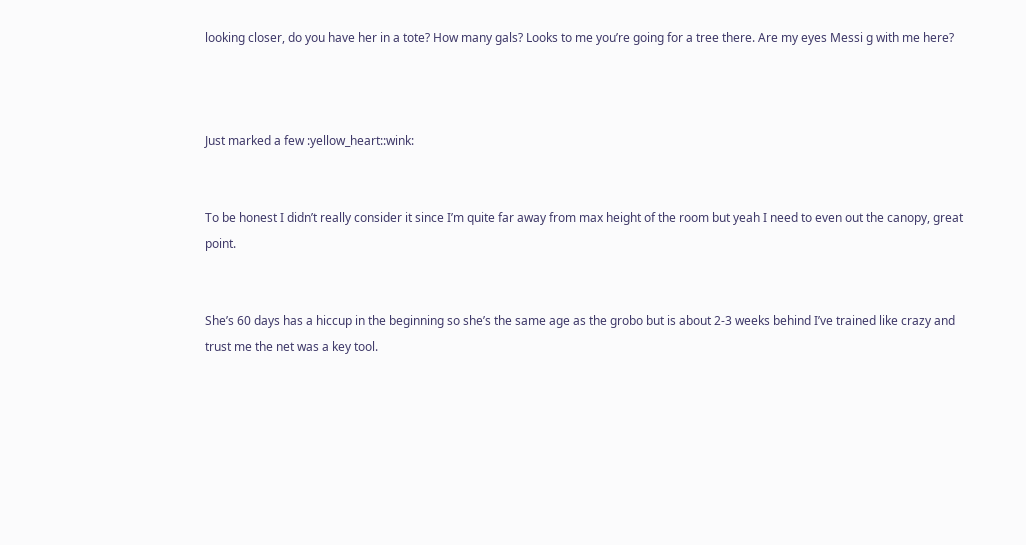looking closer, do you have her in a tote? How many gals? Looks to me you’re going for a tree there. Are my eyes Messi g with me here?



Just marked a few :yellow_heart::wink:


To be honest I didn’t really consider it since I’m quite far away from max height of the room but yeah I need to even out the canopy, great point.


She’s 60 days has a hiccup in the beginning so she’s the same age as the grobo but is about 2-3 weeks behind I’ve trained like crazy and trust me the net was a key tool.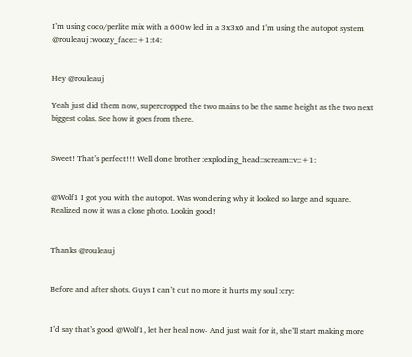I’m using coco/perlite mix with a 600w led in a 3x3x6 and I’m using the autopot system @rouleauj :woozy_face::+1:t4:


Hey @rouleauj

Yeah just did them now, supercropped the two mains to be the same height as the two next biggest colas. See how it goes from there.


Sweet! That’s perfect!!! Well done brother :exploding_head::scream::v::+1:


@Wolf1 I got you with the autopot. Was wondering why it looked so large and square. Realized now it was a close photo. Lookin good!


Thanks @rouleauj


Before and after shots. Guys I can’t cut no more it hurts my soul :cry:


I’d say that’s good @Wolf1, let her heal now- And just wait for it, she’ll start making more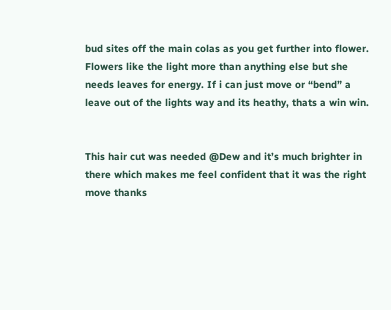bud sites off the main colas as you get further into flower. Flowers like the light more than anything else but she needs leaves for energy. If i can just move or “bend” a leave out of the lights way and its heathy, thats a win win.


This hair cut was needed @Dew and it’s much brighter in there which makes me feel confident that it was the right move thanks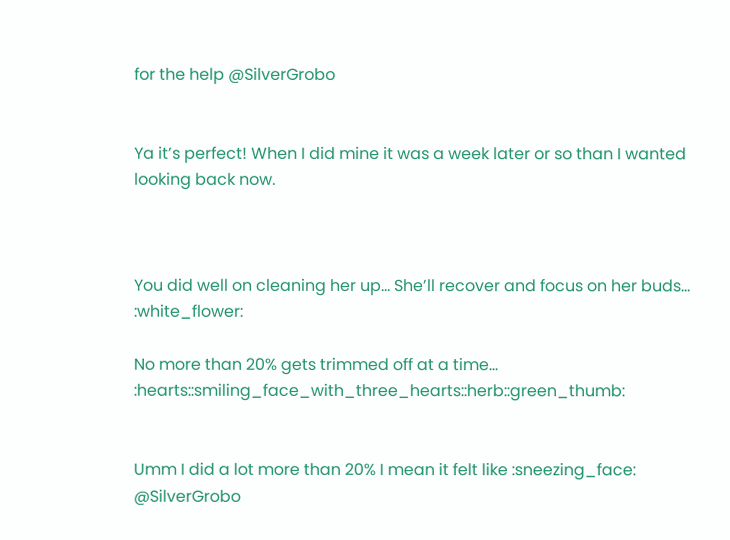for the help @SilverGrobo


Ya it’s perfect! When I did mine it was a week later or so than I wanted looking back now.



You did well on cleaning her up… She’ll recover and focus on her buds… :white_flower:

No more than 20% gets trimmed off at a time… :hearts::smiling_face_with_three_hearts::herb::green_thumb:


Umm I did a lot more than 20% I mean it felt like :sneezing_face: @SilverGrobo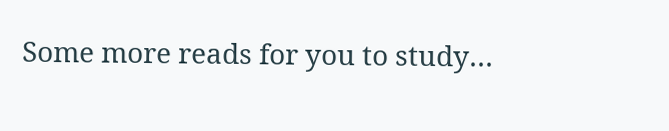Some more reads for you to study…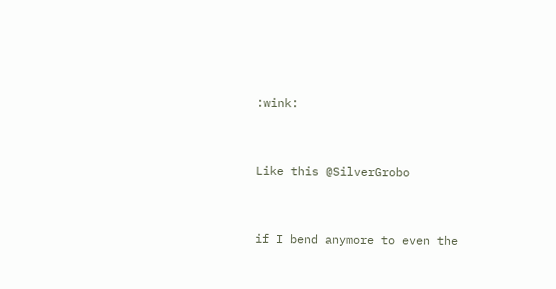:wink:


Like this @SilverGrobo


if I bend anymore to even the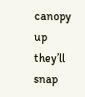canopy up they’ll snap